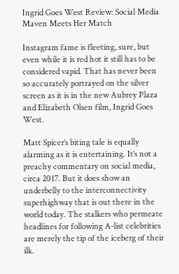Ingrid Goes West Review: Social Media Maven Meets Her Match

Instagram fame is fleeting, sure, but even while it is red hot it still has to be considered vapid. That has never been so accurately portrayed on the silver screen as it is in the new Aubrey Plaza and Elizabeth Olsen film, Ingrid Goes West.

Matt Spicer’s biting tale is equally alarming as it is entertaining. It’s not a preachy commentary on social media, circa 2017. But it does show an underbelly to the interconnectivity superhighway that is out there in the world today. The stalkers who permeate headlines for following A-list celebrities are merely the tip of the iceberg of their ilk.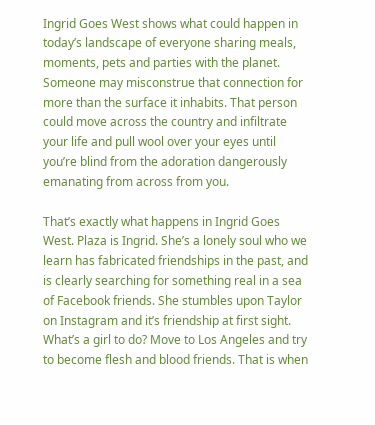Ingrid Goes West shows what could happen in today’s landscape of everyone sharing meals, moments, pets and parties with the planet. Someone may misconstrue that connection for more than the surface it inhabits. That person could move across the country and infiltrate your life and pull wool over your eyes until you’re blind from the adoration dangerously emanating from across from you.

That’s exactly what happens in Ingrid Goes West. Plaza is Ingrid. She’s a lonely soul who we learn has fabricated friendships in the past, and is clearly searching for something real in a sea of Facebook friends. She stumbles upon Taylor on Instagram and it’s friendship at first sight. What’s a girl to do? Move to Los Angeles and try to become flesh and blood friends. That is when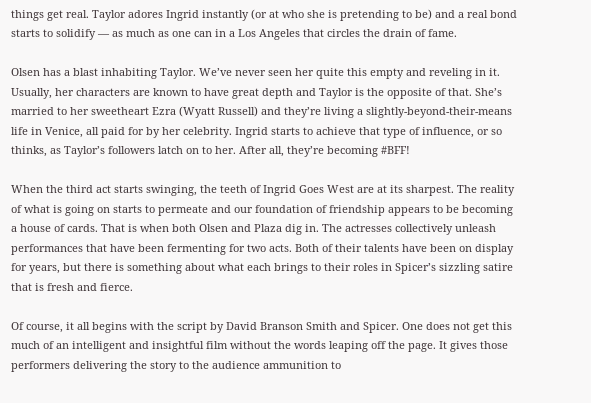things get real. Taylor adores Ingrid instantly (or at who she is pretending to be) and a real bond starts to solidify — as much as one can in a Los Angeles that circles the drain of fame.

Olsen has a blast inhabiting Taylor. We’ve never seen her quite this empty and reveling in it. Usually, her characters are known to have great depth and Taylor is the opposite of that. She’s married to her sweetheart Ezra (Wyatt Russell) and they’re living a slightly-beyond-their-means life in Venice, all paid for by her celebrity. Ingrid starts to achieve that type of influence, or so thinks, as Taylor’s followers latch on to her. After all, they’re becoming #BFF!

When the third act starts swinging, the teeth of Ingrid Goes West are at its sharpest. The reality of what is going on starts to permeate and our foundation of friendship appears to be becoming a house of cards. That is when both Olsen and Plaza dig in. The actresses collectively unleash performances that have been fermenting for two acts. Both of their talents have been on display for years, but there is something about what each brings to their roles in Spicer’s sizzling satire that is fresh and fierce.

Of course, it all begins with the script by David Branson Smith and Spicer. One does not get this much of an intelligent and insightful film without the words leaping off the page. It gives those performers delivering the story to the audience ammunition to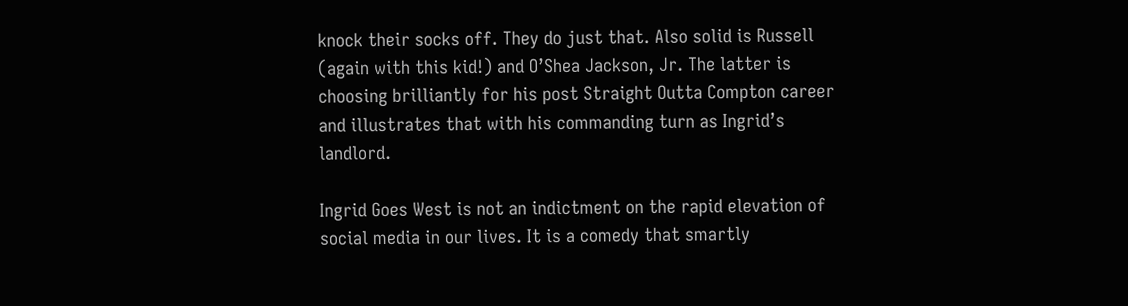knock their socks off. They do just that. Also solid is Russell (again with this kid!) and O’Shea Jackson, Jr. The latter is choosing brilliantly for his post Straight Outta Compton career and illustrates that with his commanding turn as Ingrid’s landlord.

Ingrid Goes West is not an indictment on the rapid elevation of social media in our lives. It is a comedy that smartly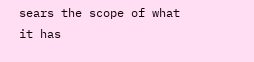sears the scope of what it has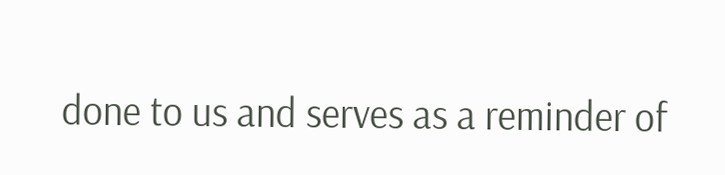done to us and serves as a reminder of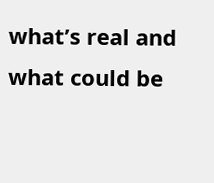what’s real and what could be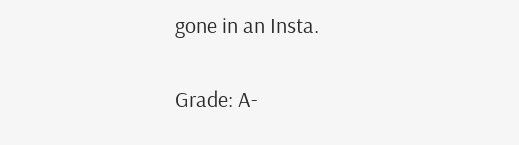gone in an Insta.

Grade: A-